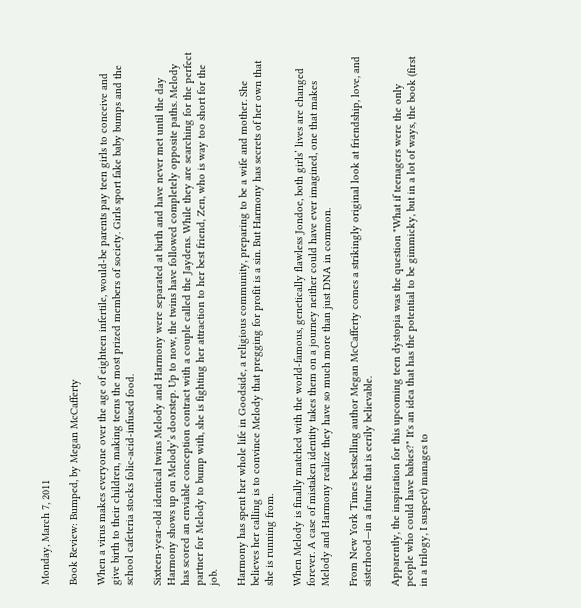Monday, March 7, 2011

Book Review: Bumped, by Megan McCafferty

When a virus makes everyone over the age of eighteen infertile, would-be parents pay teen girls to conceive and give birth to their children, making teens the most prized members of society. Girls sport fake baby bumps and the school cafeteria stocks folic-acid-infused food.

Sixteen-year-old identical twins Melody and Harmony were separated at birth and have never met until the day Harmony shows up on Melody’s doorstep. Up to now, the twins have followed completely opposite paths. Melody has scored an enviable conception contract with a couple called the Jaydens. While they are searching for the perfect partner for Melody to bump with, she is fighting her attraction to her best friend, Zen, who is way too short for the job.

Harmony has spent her whole life in Goodside, a religious community, preparing to be a wife and mother. She believes her calling is to convince Melody that pregging for profit is a sin. But Harmony has secrets of her own that she is running from.

When Melody is finally matched with the world-famous, genetically flawless Jondoe, both girls’ lives are changed forever. A case of mistaken identity takes them on a journey neither could have ever imagined, one that makes Melody and Harmony realize they have so much more than just DNA in common.

From New York Times bestselling author Megan McCafferty comes a strikingly original look at friendship, love, and sisterhood—in a future that is eerily believable.

Apparently, the inspiration for this upcoming teen dystopia was the question "What if teenagers were the only people who could have babies?" It's an idea that has the potential to be gimmicky, but in a lot of ways, the book (first in a trilogy, I suspect) manages to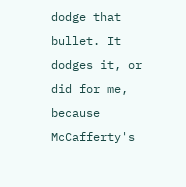dodge that bullet. It dodges it, or did for me, because McCafferty's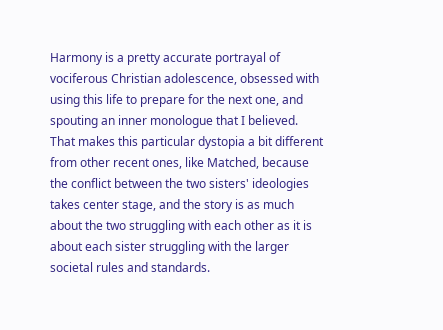Harmony is a pretty accurate portrayal of vociferous Christian adolescence, obsessed with using this life to prepare for the next one, and spouting an inner monologue that I believed. That makes this particular dystopia a bit different from other recent ones, like Matched, because the conflict between the two sisters' ideologies takes center stage, and the story is as much about the two struggling with each other as it is about each sister struggling with the larger societal rules and standards.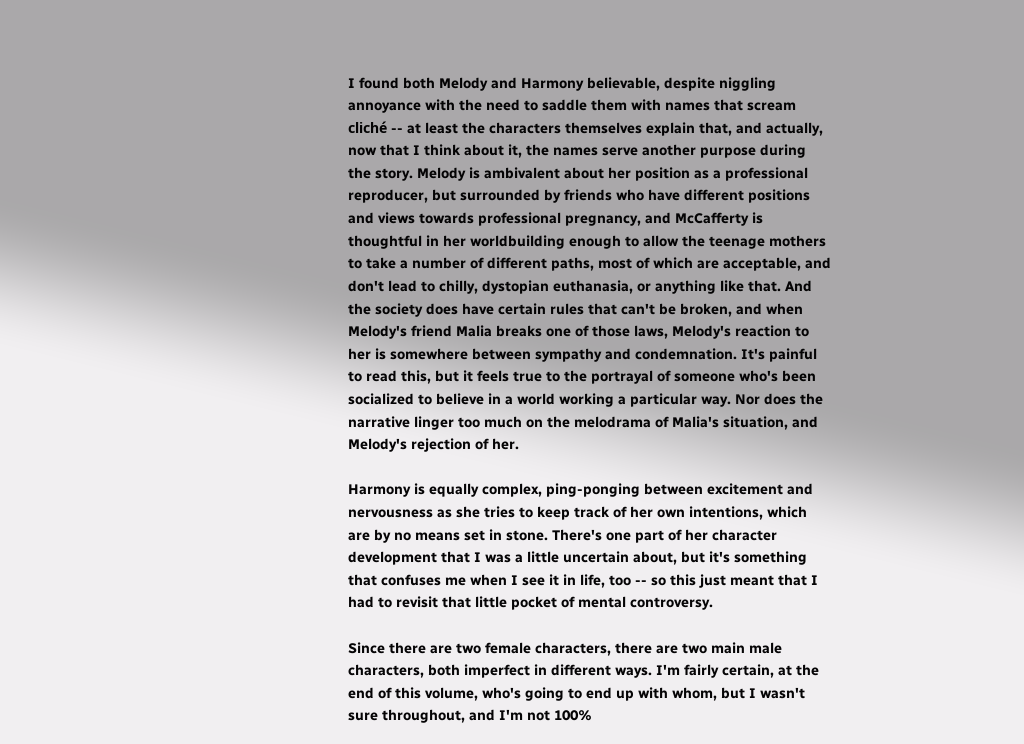I found both Melody and Harmony believable, despite niggling annoyance with the need to saddle them with names that scream cliché -- at least the characters themselves explain that, and actually, now that I think about it, the names serve another purpose during the story. Melody is ambivalent about her position as a professional reproducer, but surrounded by friends who have different positions and views towards professional pregnancy, and McCafferty is thoughtful in her worldbuilding enough to allow the teenage mothers to take a number of different paths, most of which are acceptable, and don't lead to chilly, dystopian euthanasia, or anything like that. And the society does have certain rules that can't be broken, and when Melody's friend Malia breaks one of those laws, Melody's reaction to her is somewhere between sympathy and condemnation. It's painful to read this, but it feels true to the portrayal of someone who's been socialized to believe in a world working a particular way. Nor does the narrative linger too much on the melodrama of Malia's situation, and Melody's rejection of her.

Harmony is equally complex, ping-ponging between excitement and nervousness as she tries to keep track of her own intentions, which are by no means set in stone. There's one part of her character development that I was a little uncertain about, but it's something that confuses me when I see it in life, too -- so this just meant that I had to revisit that little pocket of mental controversy.

Since there are two female characters, there are two main male characters, both imperfect in different ways. I'm fairly certain, at the end of this volume, who's going to end up with whom, but I wasn't sure throughout, and I'm not 100%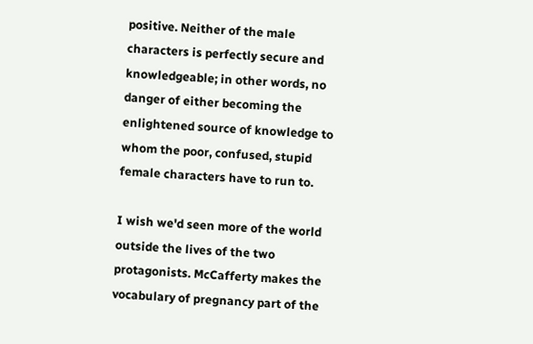positive. Neither of the male characters is perfectly secure and knowledgeable; in other words, no danger of either becoming the enlightened source of knowledge to whom the poor, confused, stupid female characters have to run to.

I wish we'd seen more of the world outside the lives of the two protagonists. McCafferty makes the vocabulary of pregnancy part of the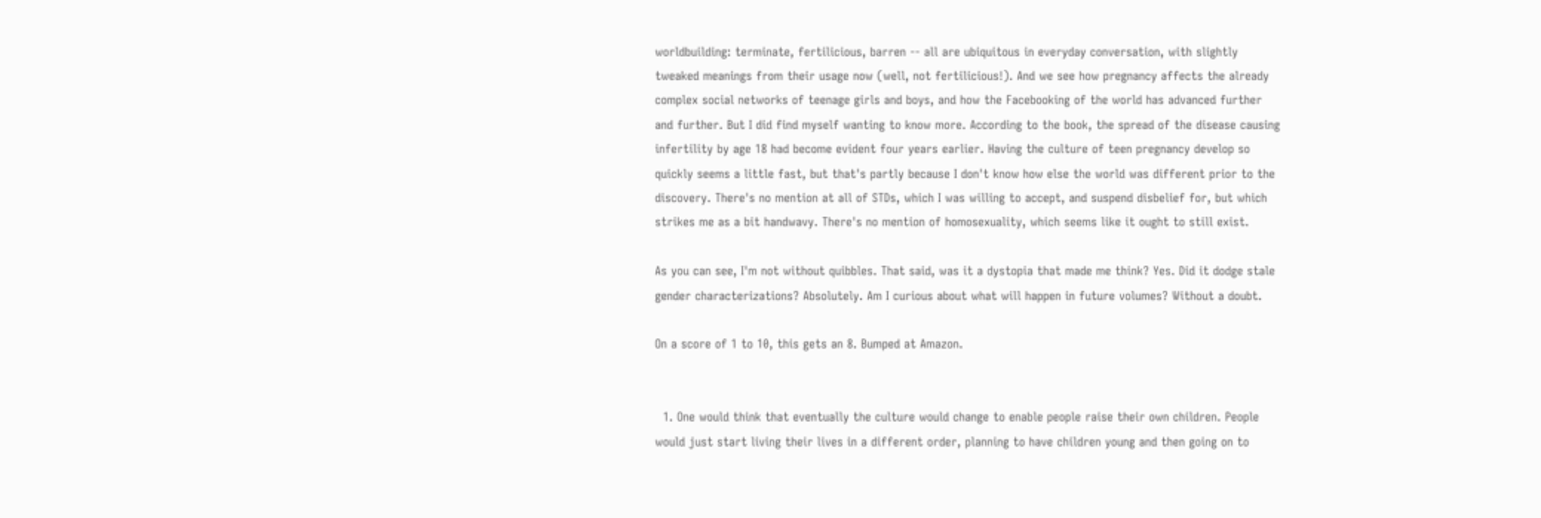worldbuilding: terminate, fertilicious, barren -- all are ubiquitous in everyday conversation, with slightly tweaked meanings from their usage now (well, not fertilicious!). And we see how pregnancy affects the already complex social networks of teenage girls and boys, and how the Facebooking of the world has advanced further and further. But I did find myself wanting to know more. According to the book, the spread of the disease causing infertility by age 18 had become evident four years earlier. Having the culture of teen pregnancy develop so quickly seems a little fast, but that's partly because I don't know how else the world was different prior to the discovery. There's no mention at all of STDs, which I was willing to accept, and suspend disbelief for, but which strikes me as a bit handwavy. There's no mention of homosexuality, which seems like it ought to still exist.

As you can see, I'm not without quibbles. That said, was it a dystopia that made me think? Yes. Did it dodge stale gender characterizations? Absolutely. Am I curious about what will happen in future volumes? Without a doubt.

On a score of 1 to 10, this gets an 8. Bumped at Amazon.


  1. One would think that eventually the culture would change to enable people raise their own children. People would just start living their lives in a different order, planning to have children young and then going on to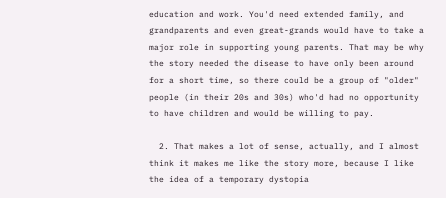education and work. You'd need extended family, and grandparents and even great-grands would have to take a major role in supporting young parents. That may be why the story needed the disease to have only been around for a short time, so there could be a group of "older" people (in their 20s and 30s) who'd had no opportunity to have children and would be willing to pay.

  2. That makes a lot of sense, actually, and I almost think it makes me like the story more, because I like the idea of a temporary dystopia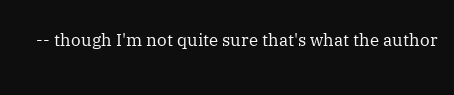-- though I'm not quite sure that's what the author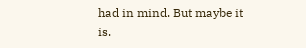had in mind. But maybe it is.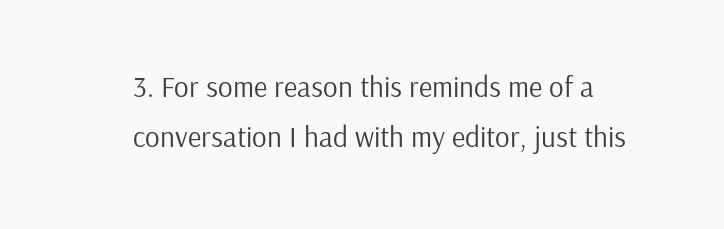3. For some reason this reminds me of a conversation I had with my editor, just this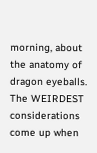morning, about the anatomy of dragon eyeballs. The WEIRDEST considerations come up when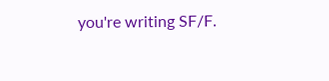you're writing SF/F.